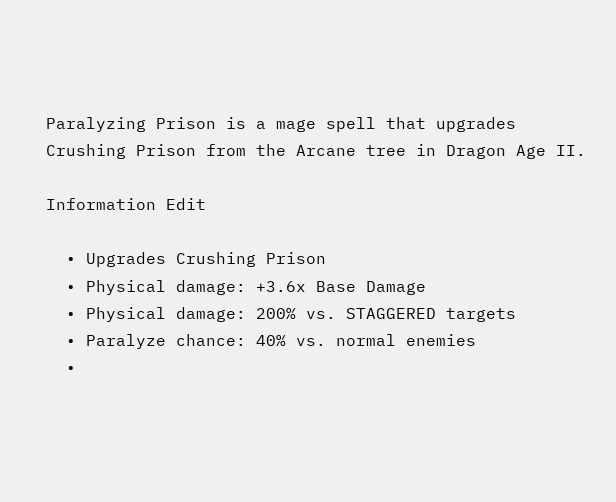Paralyzing Prison is a mage spell that upgrades Crushing Prison from the Arcane tree in Dragon Age II.

Information Edit

  • Upgrades Crushing Prison
  • Physical damage: +3.6x Base Damage
  • Physical damage: 200% vs. STAGGERED targets
  • Paralyze chance: 40% vs. normal enemies
  •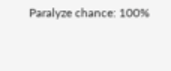Paralyze chance: 100%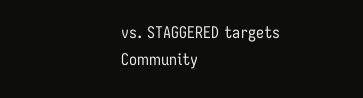vs. STAGGERED targets
Community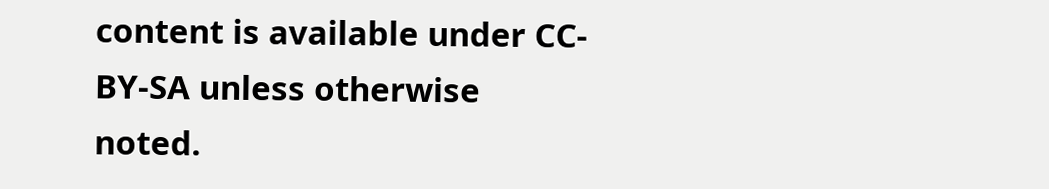content is available under CC-BY-SA unless otherwise noted.